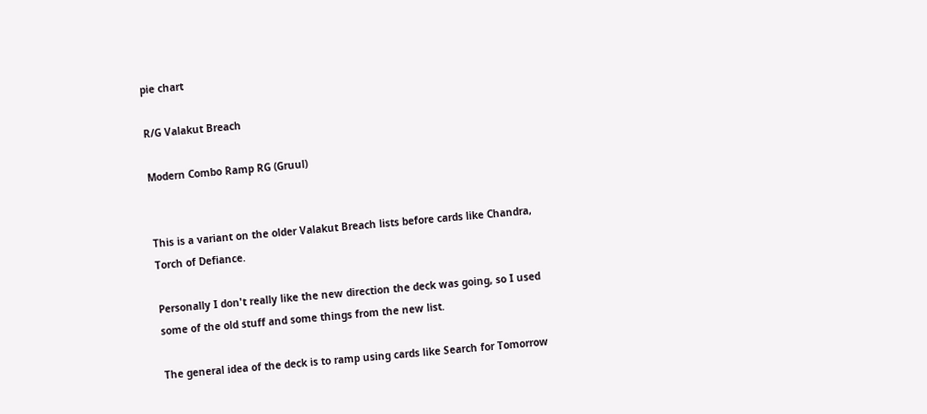pie chart

R/G Valakut Breach

Modern Combo Ramp RG (Gruul)


This is a variant on the older Valakut Breach lists before cards like Chandra, Torch of Defiance.

Personally I don't really like the new direction the deck was going, so I used some of the old stuff and some things from the new list.

The general idea of the deck is to ramp using cards like Search for Tomorrow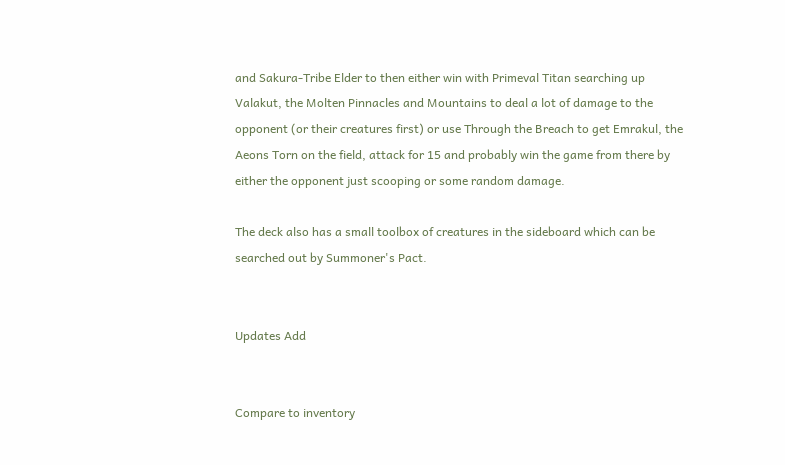and Sakura-Tribe Elder to then either win with Primeval Titan searching up Valakut, the Molten Pinnacles and Mountains to deal a lot of damage to the opponent (or their creatures first) or use Through the Breach to get Emrakul, the Aeons Torn on the field, attack for 15 and probably win the game from there by either the opponent just scooping or some random damage.

The deck also has a small toolbox of creatures in the sideboard which can be searched out by Summoner's Pact.


Updates Add


Compare to inventory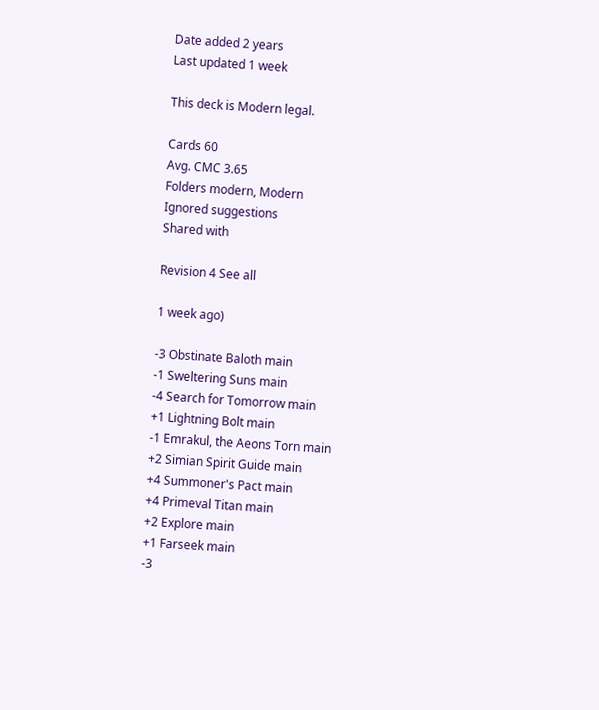Date added 2 years
Last updated 1 week

This deck is Modern legal.

Cards 60
Avg. CMC 3.65
Folders modern, Modern
Ignored suggestions
Shared with

Revision 4 See all

1 week ago)

-3 Obstinate Baloth main
-1 Sweltering Suns main
-4 Search for Tomorrow main
+1 Lightning Bolt main
-1 Emrakul, the Aeons Torn main
+2 Simian Spirit Guide main
+4 Summoner's Pact main
+4 Primeval Titan main
+2 Explore main
+1 Farseek main
-3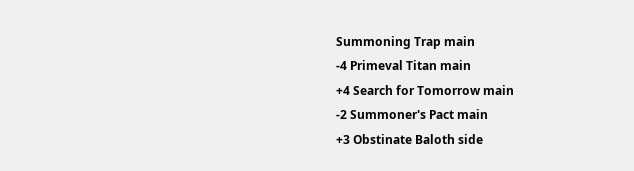Summoning Trap main
-4 Primeval Titan main
+4 Search for Tomorrow main
-2 Summoner's Pact main
+3 Obstinate Baloth side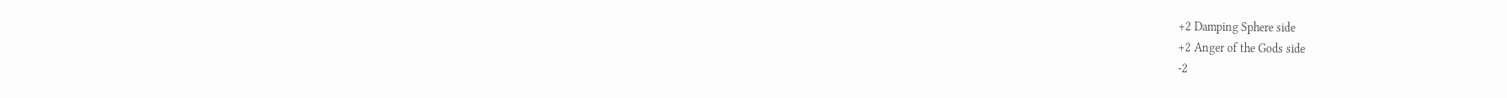+2 Damping Sphere side
+2 Anger of the Gods side
-2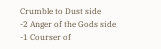Crumble to Dust side
-2 Anger of the Gods side
-1 Courser of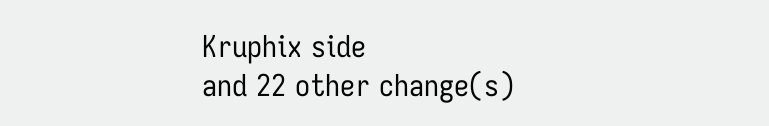Kruphix side
and 22 other change(s)